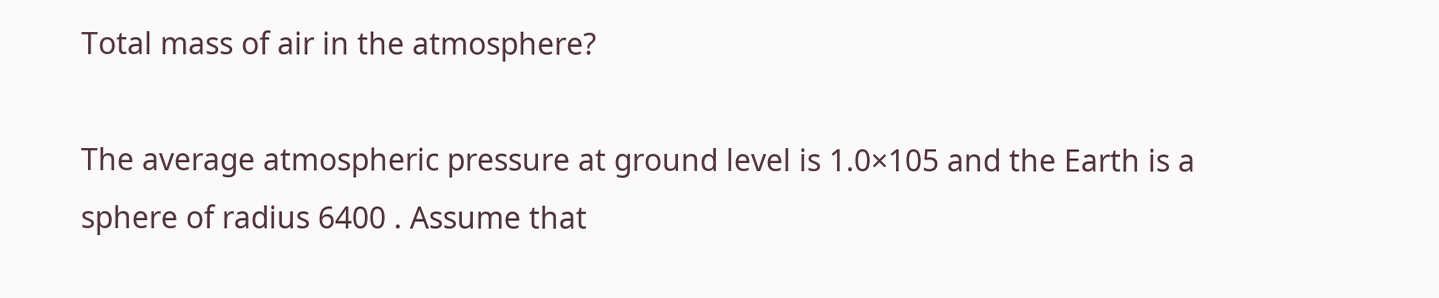Total mass of air in the atmosphere?

The average atmospheric pressure at ground level is 1.0×105 and the Earth is a sphere of radius 6400 . Assume that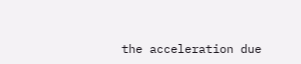the acceleration due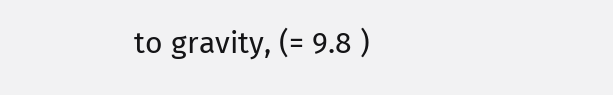to gravity, (= 9.8 )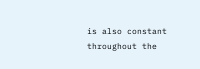is also constant throughout the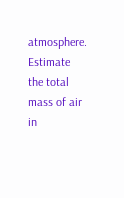atmosphere. Estimate the total mass of air in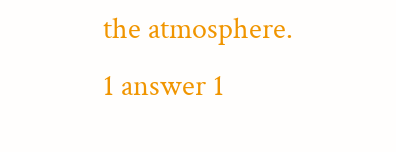the atmosphere.
1 answer 1